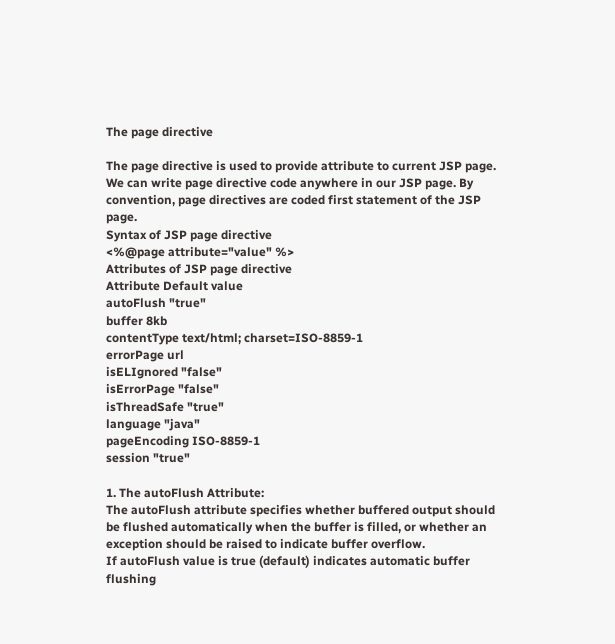The page directive

The page directive is used to provide attribute to current JSP page. We can write page directive code anywhere in our JSP page. By convention, page directives are coded first statement of the JSP page.
Syntax of JSP page directive
<%@page attribute="value" %>
Attributes of JSP page directive
Attribute Default value
autoFlush "true"
buffer 8kb
contentType text/html; charset=ISO-8859-1
errorPage url
isELIgnored "false"
isErrorPage "false"
isThreadSafe "true"
language "java"
pageEncoding ISO-8859-1
session "true"

1. The autoFlush Attribute:
The autoFlush attribute specifies whether buffered output should be flushed automatically when the buffer is filled, or whether an exception should be raised to indicate buffer overflow.
If autoFlush value is true (default) indicates automatic buffer flushing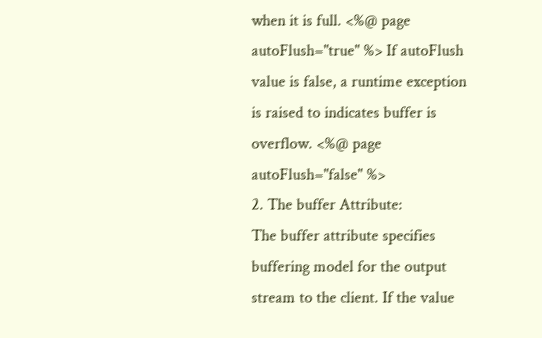when it is full. <%@ page autoFlush="true" %> If autoFlush value is false, a runtime exception is raised to indicates buffer is overflow. <%@ page autoFlush="false" %>
2. The buffer Attribute:
The buffer attribute specifies buffering model for the output stream to the client. If the value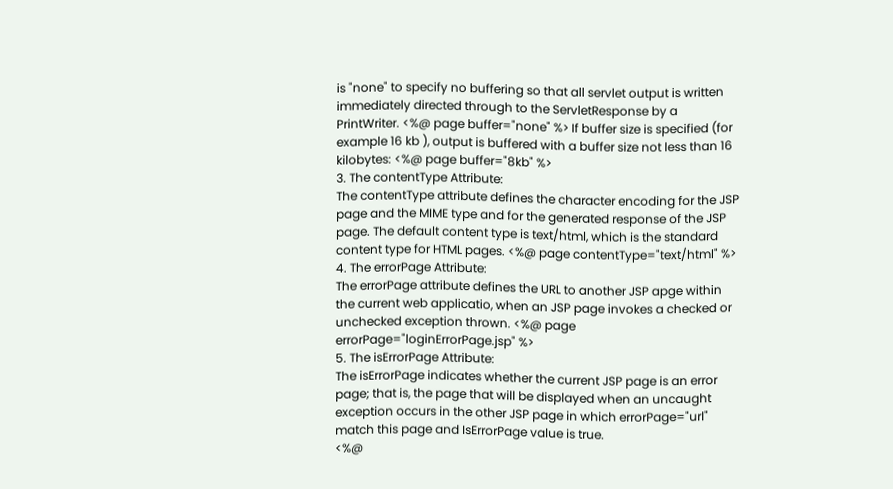is "none" to specify no buffering so that all servlet output is written immediately directed through to the ServletResponse by a PrintWriter. <%@ page buffer="none" %> If buffer size is specified (for example 16 kb ), output is buffered with a buffer size not less than 16 kilobytes: <%@ page buffer="8kb" %>
3. The contentType Attribute:
The contentType attribute defines the character encoding for the JSP page and the MIME type and for the generated response of the JSP page. The default content type is text/html, which is the standard content type for HTML pages. <%@ page contentType="text/html" %>
4. The errorPage Attribute:
The errorPage attribute defines the URL to another JSP apge within the current web applicatio, when an JSP page invokes a checked or unchecked exception thrown. <%@ page errorPage="loginErrorPage.jsp" %>
5. The isErrorPage Attribute:
The isErrorPage indicates whether the current JSP page is an error page; that is, the page that will be displayed when an uncaught exception occurs in the other JSP page in which errorPage="url" match this page and IsErrorPage value is true.
<%@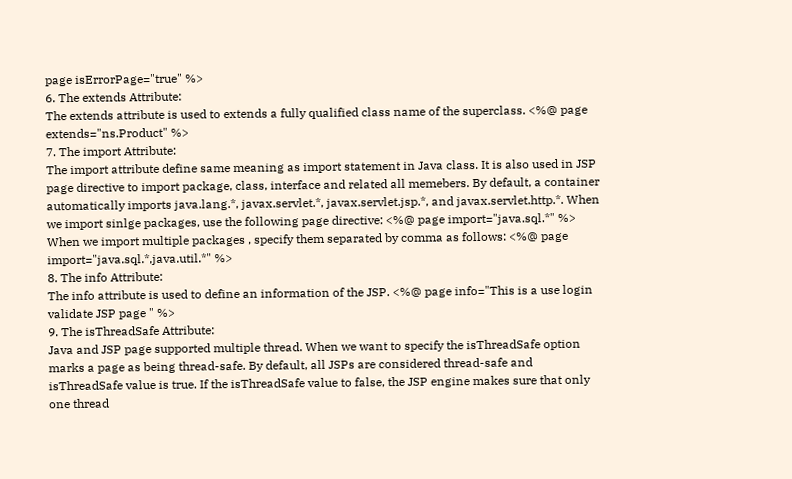page isErrorPage="true" %>
6. The extends Attribute:
The extends attribute is used to extends a fully qualified class name of the superclass. <%@ page extends="ns.Product" %>
7. The import Attribute:
The import attribute define same meaning as import statement in Java class. It is also used in JSP page directive to import package, class, interface and related all memebers. By default, a container automatically imports java.lang.*, javax.servlet.*, javax.servlet.jsp.*, and javax.servlet.http.*. When we import sinlge packages, use the following page directive: <%@ page import="java.sql.*" %> When we import multiple packages , specify them separated by comma as follows: <%@ page import="java.sql.*,java.util.*" %>
8. The info Attribute:
The info attribute is used to define an information of the JSP. <%@ page info="This is a use login validate JSP page " %>
9. The isThreadSafe Attribute:
Java and JSP page supported multiple thread. When we want to specify the isThreadSafe option marks a page as being thread-safe. By default, all JSPs are considered thread-safe and isThreadSafe value is true. If the isThreadSafe value to false, the JSP engine makes sure that only one thread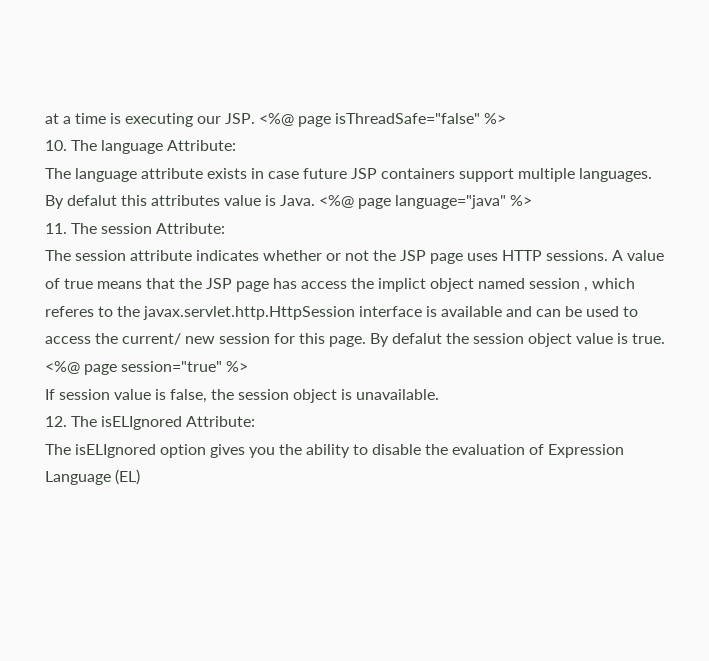at a time is executing our JSP. <%@ page isThreadSafe="false" %>
10. The language Attribute:
The language attribute exists in case future JSP containers support multiple languages. By defalut this attributes value is Java. <%@ page language="java" %>
11. The session Attribute:
The session attribute indicates whether or not the JSP page uses HTTP sessions. A value of true means that the JSP page has access the implict object named session , which referes to the javax.servlet.http.HttpSession interface is available and can be used to access the current/ new session for this page. By defalut the session object value is true.
<%@ page session="true" %>
If session value is false, the session object is unavailable.
12. The isELIgnored Attribute:
The isELIgnored option gives you the ability to disable the evaluation of Expression Language (EL)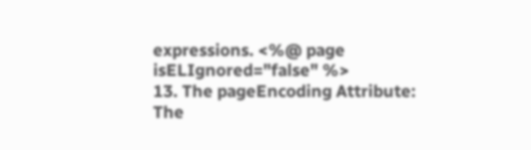expressions. <%@ page isELIgnored="false" %>
13. The pageEncoding Attribute:
The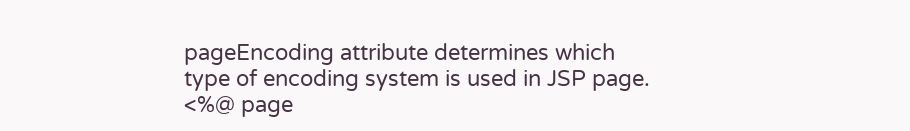pageEncoding attribute determines which type of encoding system is used in JSP page.
<%@ page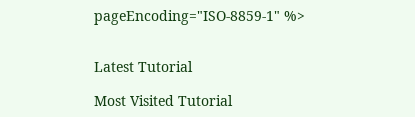pageEncoding="ISO-8859-1" %>


Latest Tutorial

Most Visited Tutorial